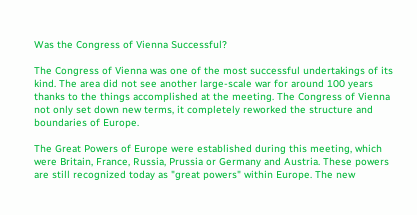Was the Congress of Vienna Successful?

The Congress of Vienna was one of the most successful undertakings of its kind. The area did not see another large-scale war for around 100 years thanks to the things accomplished at the meeting. The Congress of Vienna not only set down new terms, it completely reworked the structure and boundaries of Europe.

The Great Powers of Europe were established during this meeting, which were Britain, France, Russia, Prussia or Germany and Austria. These powers are still recognized today as "great powers" within Europe. The new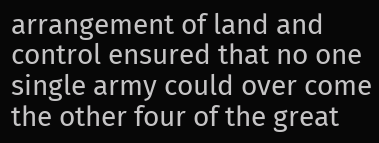arrangement of land and control ensured that no one single army could over come the other four of the great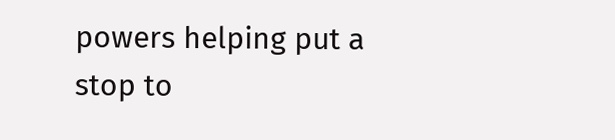powers helping put a stop to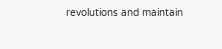revolutions and maintain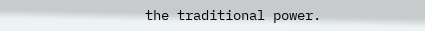the traditional power.